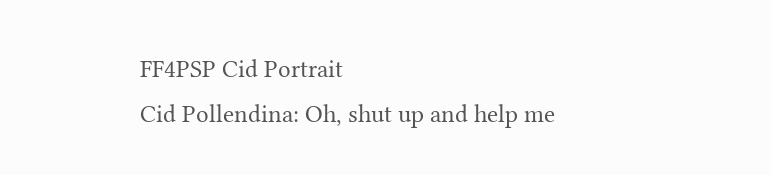FF4PSP Cid Portrait
Cid Pollendina: Oh, shut up and help me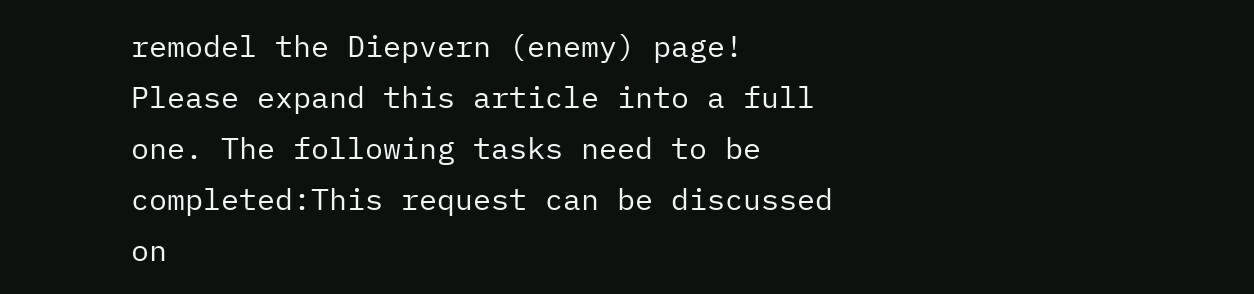remodel the Diepvern (enemy) page!
Please expand this article into a full one. The following tasks need to be completed:This request can be discussed on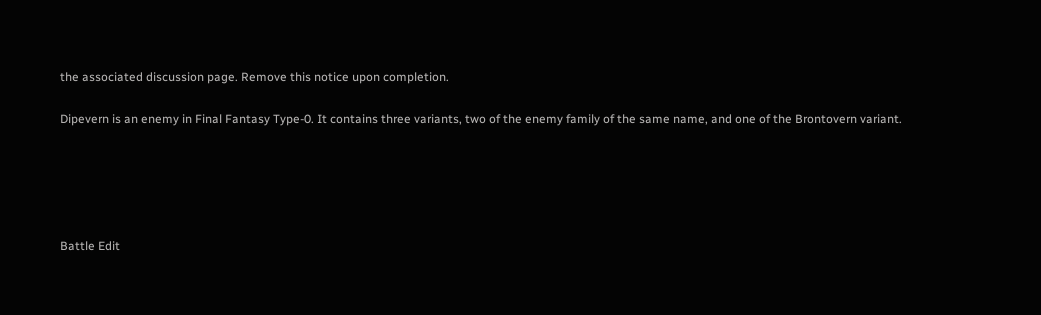the associated discussion page. Remove this notice upon completion.

Dipevern is an enemy in Final Fantasy Type-0. It contains three variants, two of the enemy family of the same name, and one of the Brontovern variant.





Battle Edit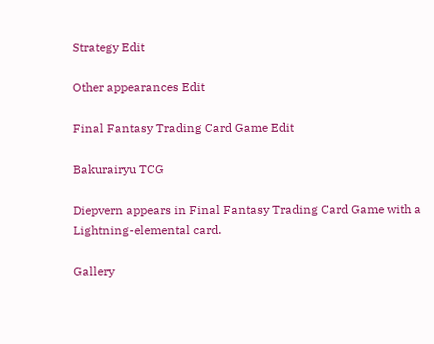Strategy Edit

Other appearances Edit

Final Fantasy Trading Card Game Edit

Bakurairyu TCG

Diepvern appears in Final Fantasy Trading Card Game with a Lightning-elemental card.

Gallery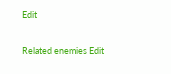Edit

Related enemies Edit